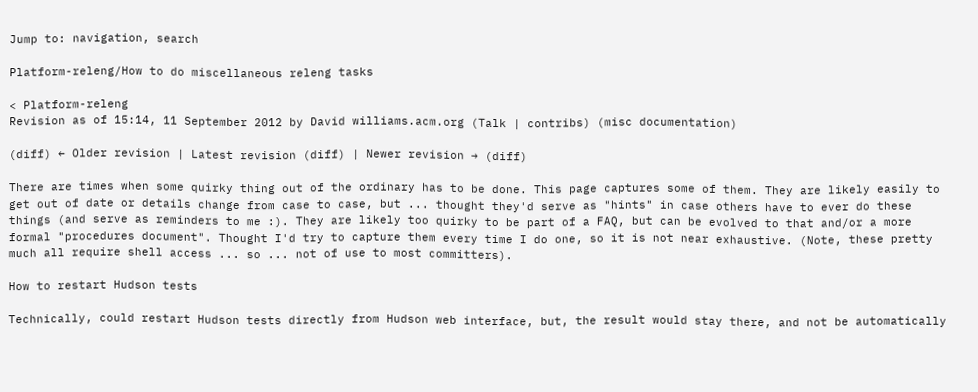Jump to: navigation, search

Platform-releng/How to do miscellaneous releng tasks

< Platform-releng
Revision as of 15:14, 11 September 2012 by David williams.acm.org (Talk | contribs) (misc documentation)

(diff) ← Older revision | Latest revision (diff) | Newer revision → (diff)

There are times when some quirky thing out of the ordinary has to be done. This page captures some of them. They are likely easily to get out of date or details change from case to case, but ... thought they'd serve as "hints" in case others have to ever do these things (and serve as reminders to me :). They are likely too quirky to be part of a FAQ, but can be evolved to that and/or a more formal "procedures document". Thought I'd try to capture them every time I do one, so it is not near exhaustive. (Note, these pretty much all require shell access ... so ... not of use to most committers).

How to restart Hudson tests

Technically, could restart Hudson tests directly from Hudson web interface, but, the result would stay there, and not be automatically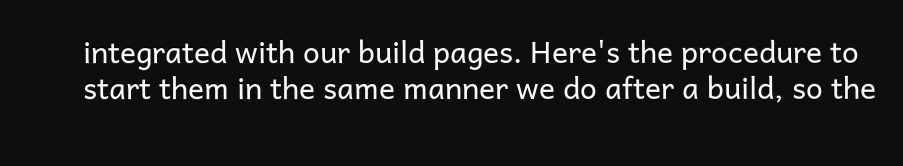integrated with our build pages. Here's the procedure to start them in the same manner we do after a build, so the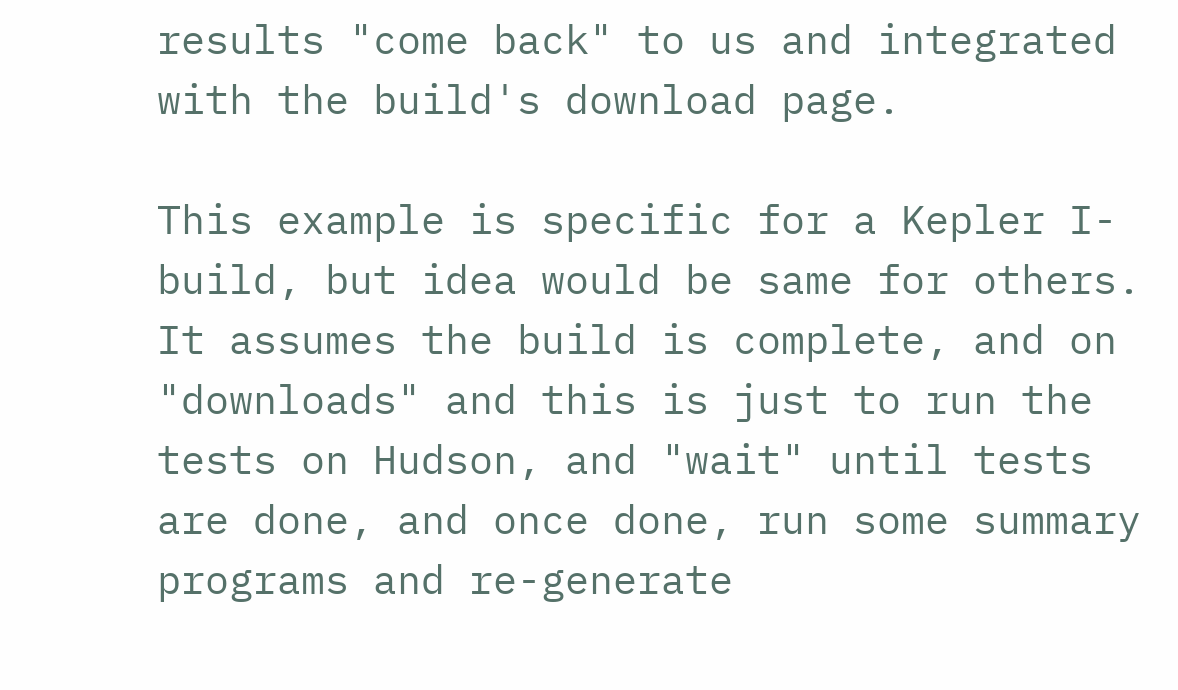results "come back" to us and integrated with the build's download page.

This example is specific for a Kepler I-build, but idea would be same for others. It assumes the build is complete, and on "downloads" and this is just to run the tests on Hudson, and "wait" until tests are done, and once done, run some summary programs and re-generate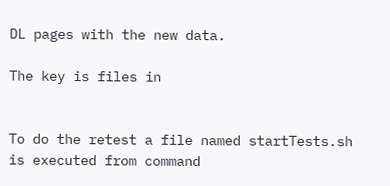DL pages with the new data.

The key is files in


To do the retest a file named startTests.sh is executed from command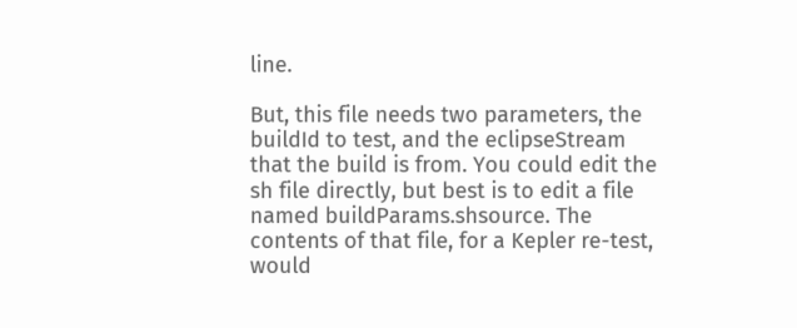line.

But, this file needs two parameters, the buildId to test, and the eclipseStream that the build is from. You could edit the sh file directly, but best is to edit a file named buildParams.shsource. The contents of that file, for a Kepler re-test, would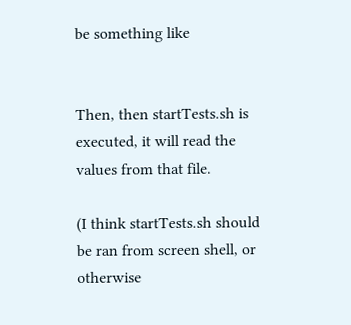be something like


Then, then startTests.sh is executed, it will read the values from that file.

(I think startTests.sh should be ran from screen shell, or otherwise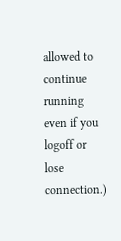allowed to continue running even if you logoff or lose connection.)